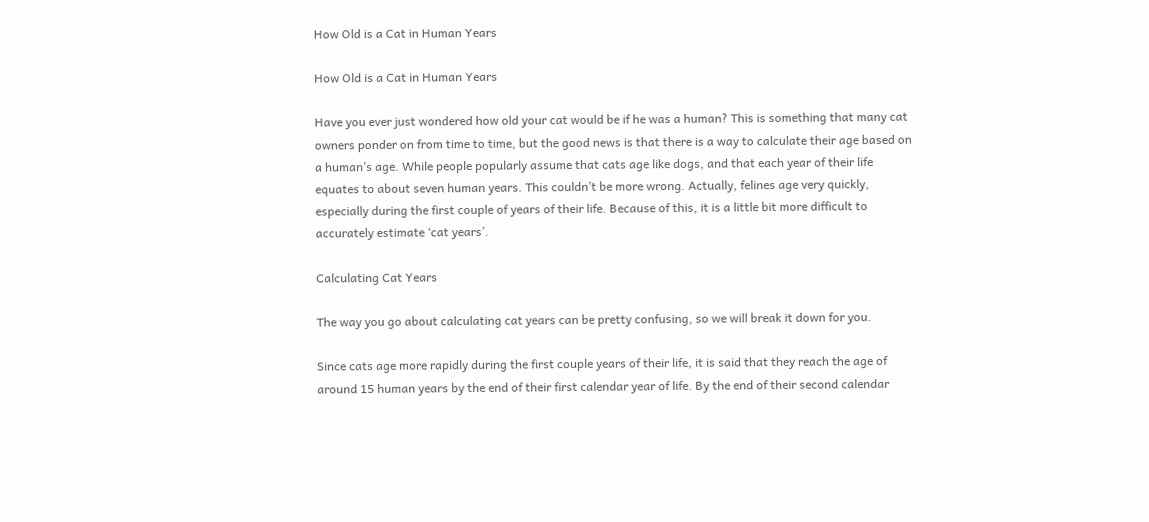How Old is a Cat in Human Years

How Old is a Cat in Human Years

Have you ever just wondered how old your cat would be if he was a human? This is something that many cat owners ponder on from time to time, but the good news is that there is a way to calculate their age based on a human’s age. While people popularly assume that cats age like dogs, and that each year of their life equates to about seven human years. This couldn’t be more wrong. Actually, felines age very quickly, especially during the first couple of years of their life. Because of this, it is a little bit more difficult to accurately estimate ‘cat years’.

Calculating Cat Years

The way you go about calculating cat years can be pretty confusing, so we will break it down for you.

Since cats age more rapidly during the first couple years of their life, it is said that they reach the age of around 15 human years by the end of their first calendar year of life. By the end of their second calendar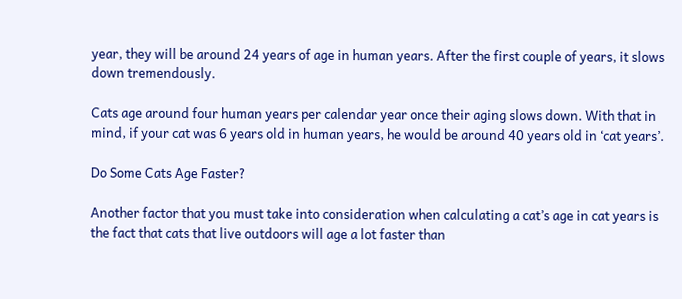year, they will be around 24 years of age in human years. After the first couple of years, it slows down tremendously.

Cats age around four human years per calendar year once their aging slows down. With that in mind, if your cat was 6 years old in human years, he would be around 40 years old in ‘cat years’.

Do Some Cats Age Faster?

Another factor that you must take into consideration when calculating a cat’s age in cat years is the fact that cats that live outdoors will age a lot faster than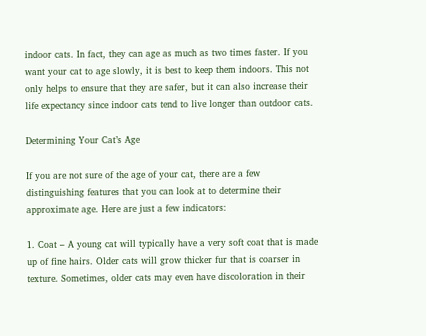indoor cats. In fact, they can age as much as two times faster. If you want your cat to age slowly, it is best to keep them indoors. This not only helps to ensure that they are safer, but it can also increase their life expectancy since indoor cats tend to live longer than outdoor cats.

Determining Your Cat’s Age

If you are not sure of the age of your cat, there are a few distinguishing features that you can look at to determine their approximate age. Here are just a few indicators:

1. Coat – A young cat will typically have a very soft coat that is made up of fine hairs. Older cats will grow thicker fur that is coarser in texture. Sometimes, older cats may even have discoloration in their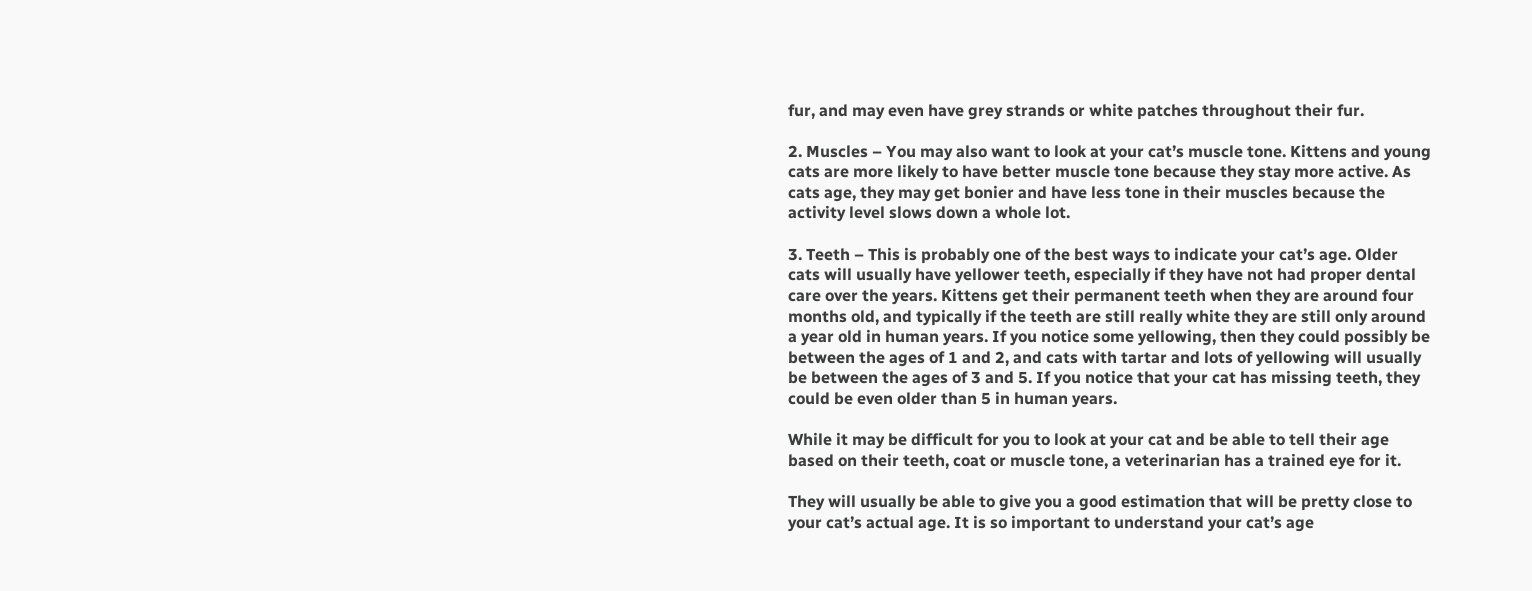fur, and may even have grey strands or white patches throughout their fur.

2. Muscles – You may also want to look at your cat’s muscle tone. Kittens and young cats are more likely to have better muscle tone because they stay more active. As cats age, they may get bonier and have less tone in their muscles because the activity level slows down a whole lot.

3. Teeth – This is probably one of the best ways to indicate your cat’s age. Older cats will usually have yellower teeth, especially if they have not had proper dental care over the years. Kittens get their permanent teeth when they are around four months old, and typically if the teeth are still really white they are still only around a year old in human years. If you notice some yellowing, then they could possibly be between the ages of 1 and 2, and cats with tartar and lots of yellowing will usually be between the ages of 3 and 5. If you notice that your cat has missing teeth, they could be even older than 5 in human years.

While it may be difficult for you to look at your cat and be able to tell their age based on their teeth, coat or muscle tone, a veterinarian has a trained eye for it.

They will usually be able to give you a good estimation that will be pretty close to your cat’s actual age. It is so important to understand your cat’s age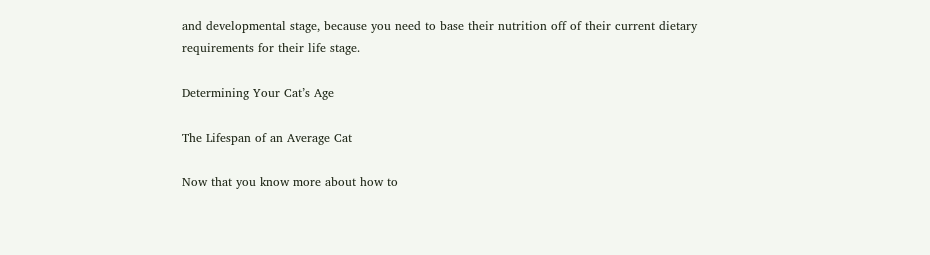and developmental stage, because you need to base their nutrition off of their current dietary requirements for their life stage.

Determining Your Cat’s Age

The Lifespan of an Average Cat

Now that you know more about how to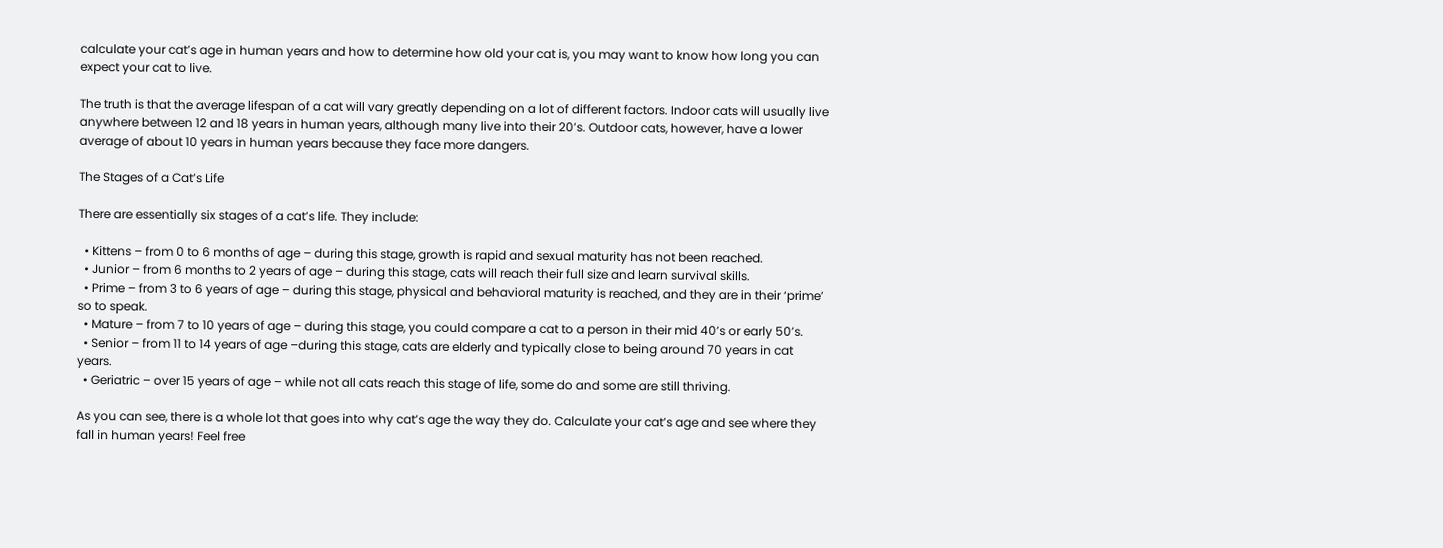calculate your cat’s age in human years and how to determine how old your cat is, you may want to know how long you can expect your cat to live.

The truth is that the average lifespan of a cat will vary greatly depending on a lot of different factors. Indoor cats will usually live anywhere between 12 and 18 years in human years, although many live into their 20’s. Outdoor cats, however, have a lower average of about 10 years in human years because they face more dangers.

The Stages of a Cat’s Life

There are essentially six stages of a cat’s life. They include:

  • Kittens – from 0 to 6 months of age – during this stage, growth is rapid and sexual maturity has not been reached.
  • Junior – from 6 months to 2 years of age – during this stage, cats will reach their full size and learn survival skills.
  • Prime – from 3 to 6 years of age – during this stage, physical and behavioral maturity is reached, and they are in their ‘prime’ so to speak.
  • Mature – from 7 to 10 years of age – during this stage, you could compare a cat to a person in their mid 40’s or early 50’s.
  • Senior – from 11 to 14 years of age –during this stage, cats are elderly and typically close to being around 70 years in cat years.
  • Geriatric – over 15 years of age – while not all cats reach this stage of life, some do and some are still thriving.

As you can see, there is a whole lot that goes into why cat’s age the way they do. Calculate your cat’s age and see where they fall in human years! Feel free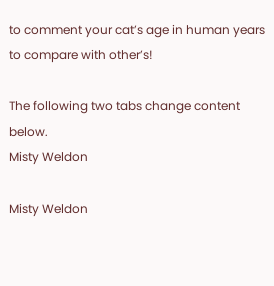to comment your cat’s age in human years to compare with other’s!

The following two tabs change content below.
Misty Weldon

Misty Weldon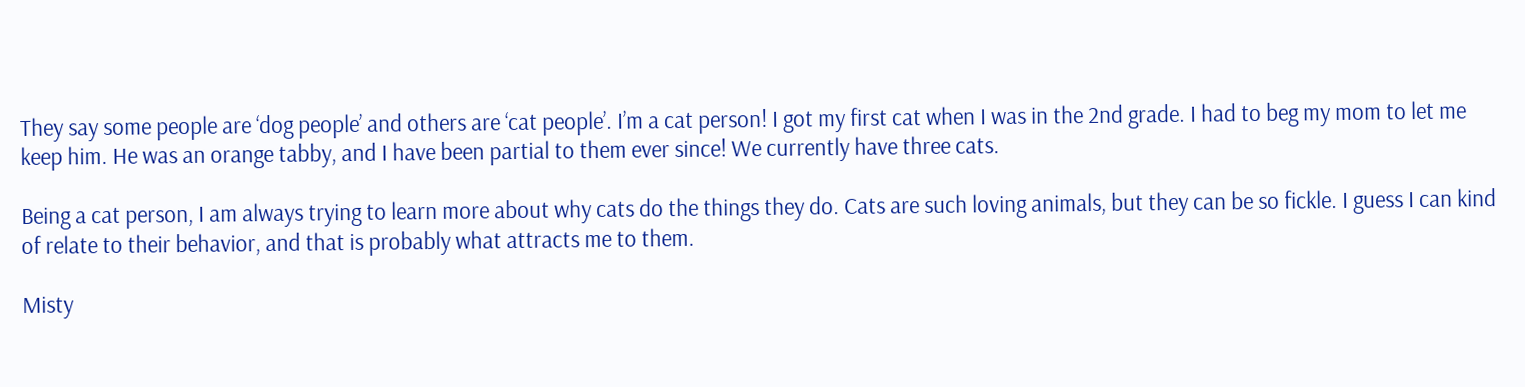They say some people are ‘dog people’ and others are ‘cat people’. I’m a cat person! I got my first cat when I was in the 2nd grade. I had to beg my mom to let me keep him. He was an orange tabby, and I have been partial to them ever since! We currently have three cats.

Being a cat person, I am always trying to learn more about why cats do the things they do. Cats are such loving animals, but they can be so fickle. I guess I can kind of relate to their behavior, and that is probably what attracts me to them.

Misty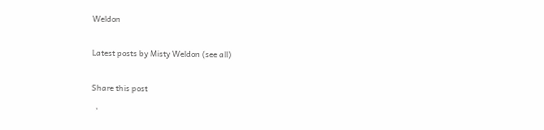Weldon

Latest posts by Misty Weldon (see all)

Share this post
  ,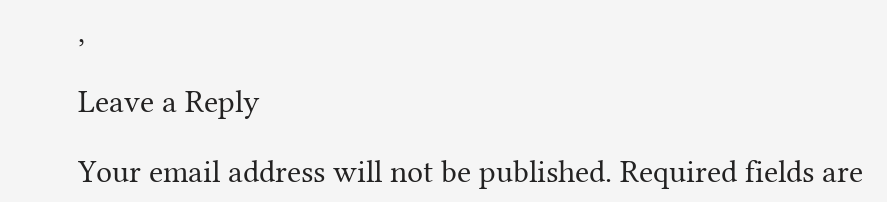,

Leave a Reply

Your email address will not be published. Required fields are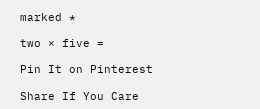marked *

two × five =

Pin It on Pinterest

Share If You Care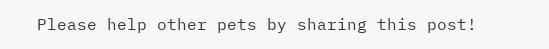Please help other pets by sharing this post!